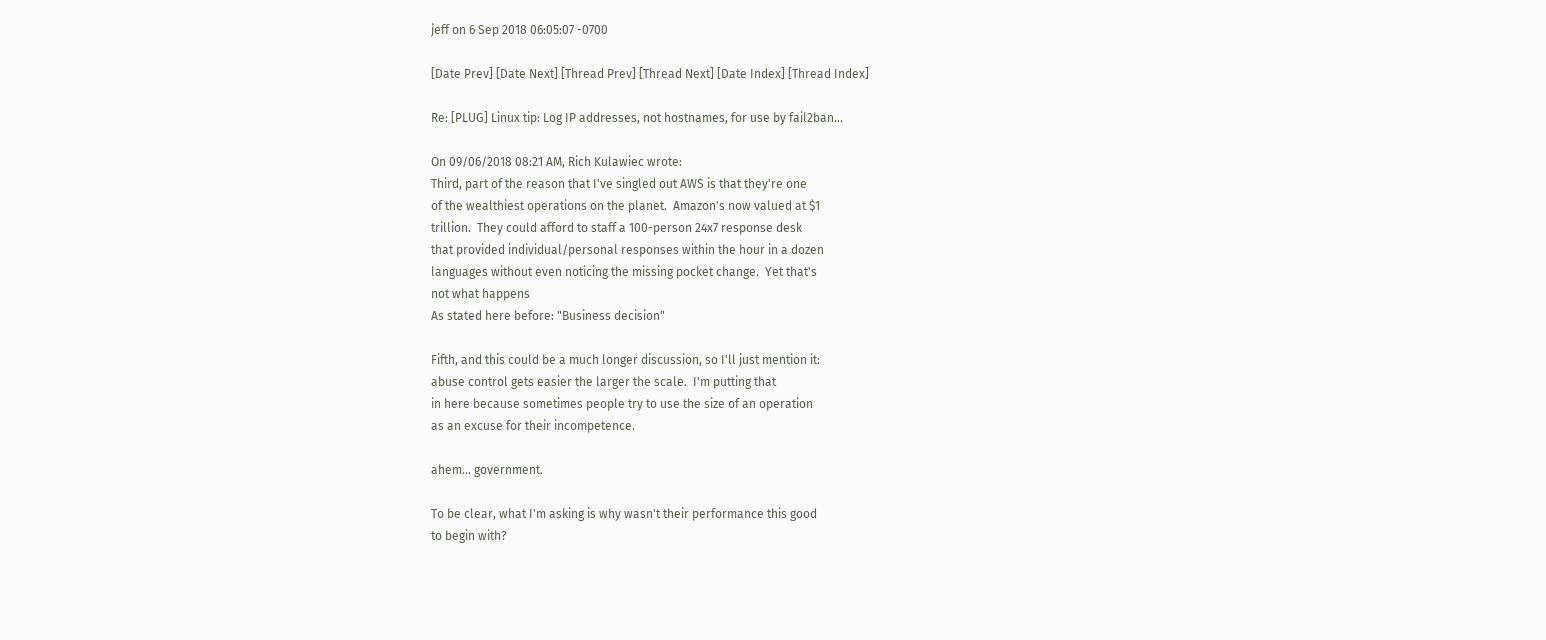jeff on 6 Sep 2018 06:05:07 -0700

[Date Prev] [Date Next] [Thread Prev] [Thread Next] [Date Index] [Thread Index]

Re: [PLUG] Linux tip: Log IP addresses, not hostnames, for use by fail2ban...

On 09/06/2018 08:21 AM, Rich Kulawiec wrote:
Third, part of the reason that I've singled out AWS is that they're one
of the wealthiest operations on the planet.  Amazon's now valued at $1
trillion.  They could afford to staff a 100-person 24x7 response desk
that provided individual/personal responses within the hour in a dozen
languages without even noticing the missing pocket change.  Yet that's
not what happens
As stated here before: "Business decision"

Fifth, and this could be a much longer discussion, so I'll just mention it:
abuse control gets easier the larger the scale.  I'm putting that
in here because sometimes people try to use the size of an operation
as an excuse for their incompetence.

ahem... government.

To be clear, what I'm asking is why wasn't their performance this good
to begin with?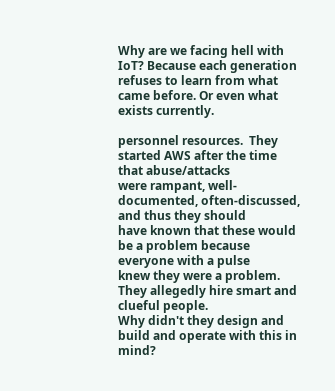Why are we facing hell with IoT? Because each generation refuses to learn from what came before. Or even what exists currently.

personnel resources.  They started AWS after the time that abuse/attacks
were rampant, well-documented, often-discussed, and thus they should
have known that these would be a problem because everyone with a pulse
knew they were a problem.  They allegedly hire smart and clueful people.
Why didn't they design and build and operate with this in mind?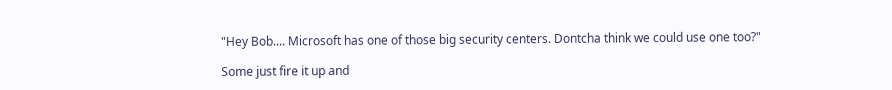"Hey Bob.... Microsoft has one of those big security centers. Dontcha think we could use one too?"

Some just fire it up and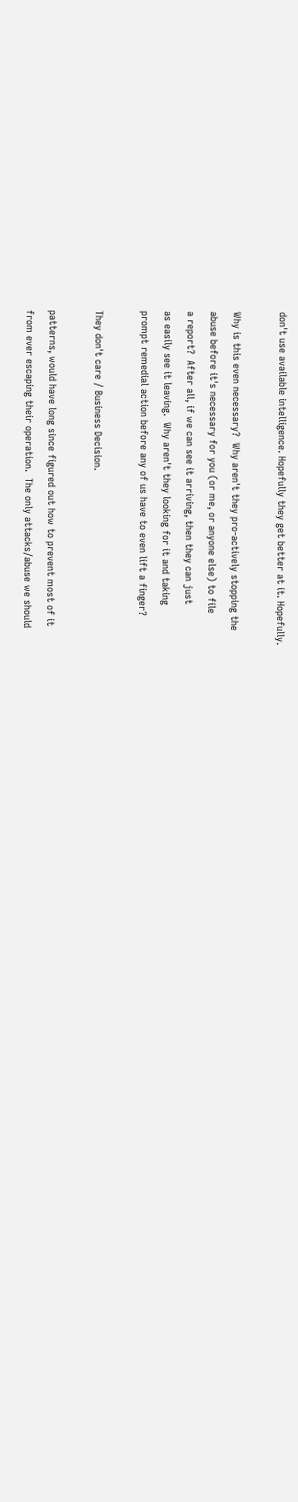don't use available intelligence. Hopefully they get better at it. Hopefully.

Why is this even necessary?  Why aren't they pro-actively stopping the
abuse before it's necessary for you (or me, or anyone else) to file
a report?  After all, if we can see it arriving, then they can just
as easily see it leaving.  Why aren't they looking for it and taking
prompt remedial action before any of us have to even lift a finger?

They don't care / Business Decision.

patterns, would have long since figured out how to prevent most of it
from ever escaping their operation.  The only attacks/abuse we should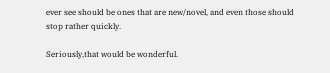ever see should be ones that are new/novel, and even those should
stop rather quickly.

Seriously,that would be wonderful.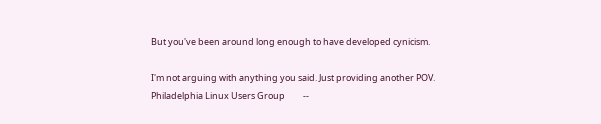But you've been around long enough to have developed cynicism.

I'm not arguing with anything you said. Just providing another POV.
Philadelphia Linux Users Group         --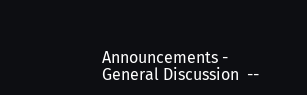Announcements -
General Discussion  --